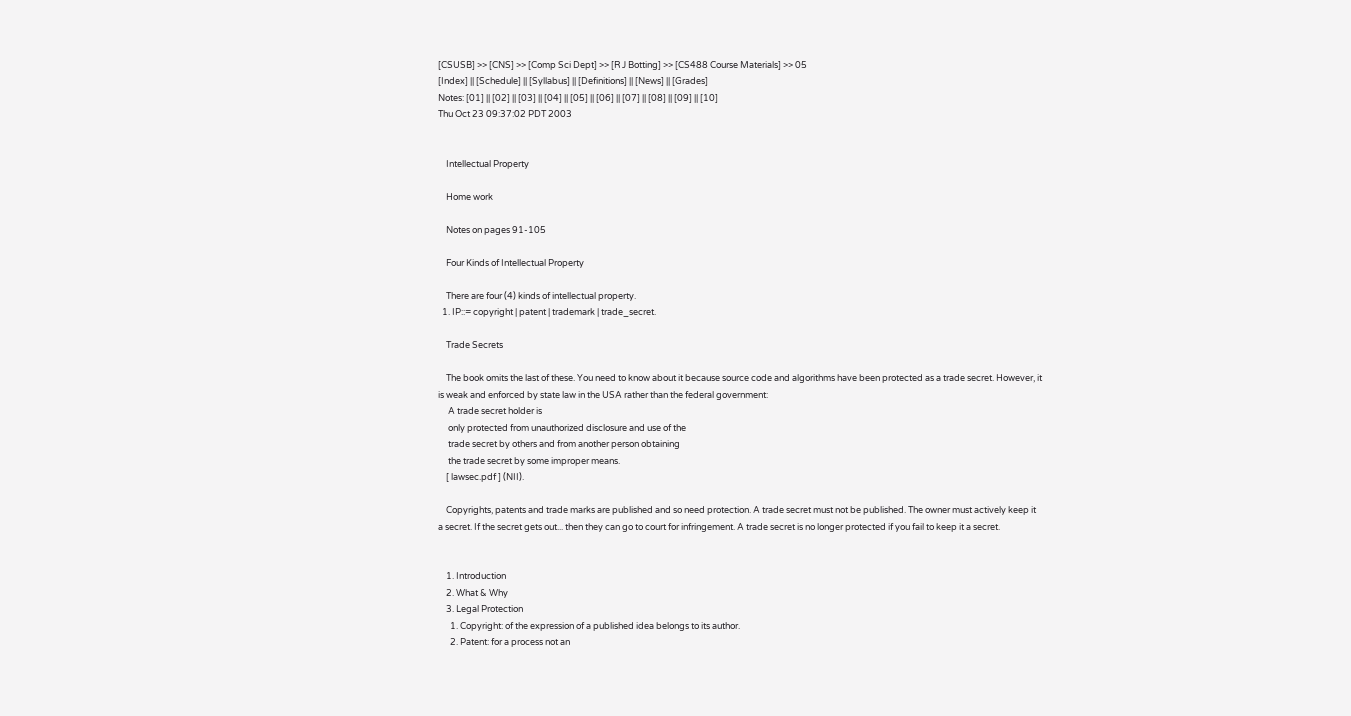[CSUSB] >> [CNS] >> [Comp Sci Dept] >> [R J Botting] >> [CS488 Course Materials] >> 05
[Index] || [Schedule] || [Syllabus] || [Definitions] || [News] || [Grades]
Notes: [01] || [02] || [03] || [04] || [05] || [06] || [07] || [08] || [09] || [10]
Thu Oct 23 09:37:02 PDT 2003


    Intellectual Property

    Home work

    Notes on pages 91-105

    Four Kinds of Intellectual Property

    There are four (4) kinds of intellectual property.
  1. IP::= copyright | patent | trademark | trade_secret.

    Trade Secrets

    The book omits the last of these. You need to know about it because source code and algorithms have been protected as a trade secret. However, it is weak and enforced by state law in the USA rather than the federal government:
     A trade secret holder is
     only protected from unauthorized disclosure and use of the
     trade secret by others and from another person obtaining
     the trade secret by some improper means.
    [ lawsec.pdf ] (NII).

    Copyrights, patents and trade marks are published and so need protection. A trade secret must not be published. The owner must actively keep it a secret. If the secret gets out... then they can go to court for infringement. A trade secret is no longer protected if you fail to keep it a secret.


    1. Introduction
    2. What & Why
    3. Legal Protection
      1. Copyright: of the expression of a published idea belongs to its author.
      2. Patent: for a process not an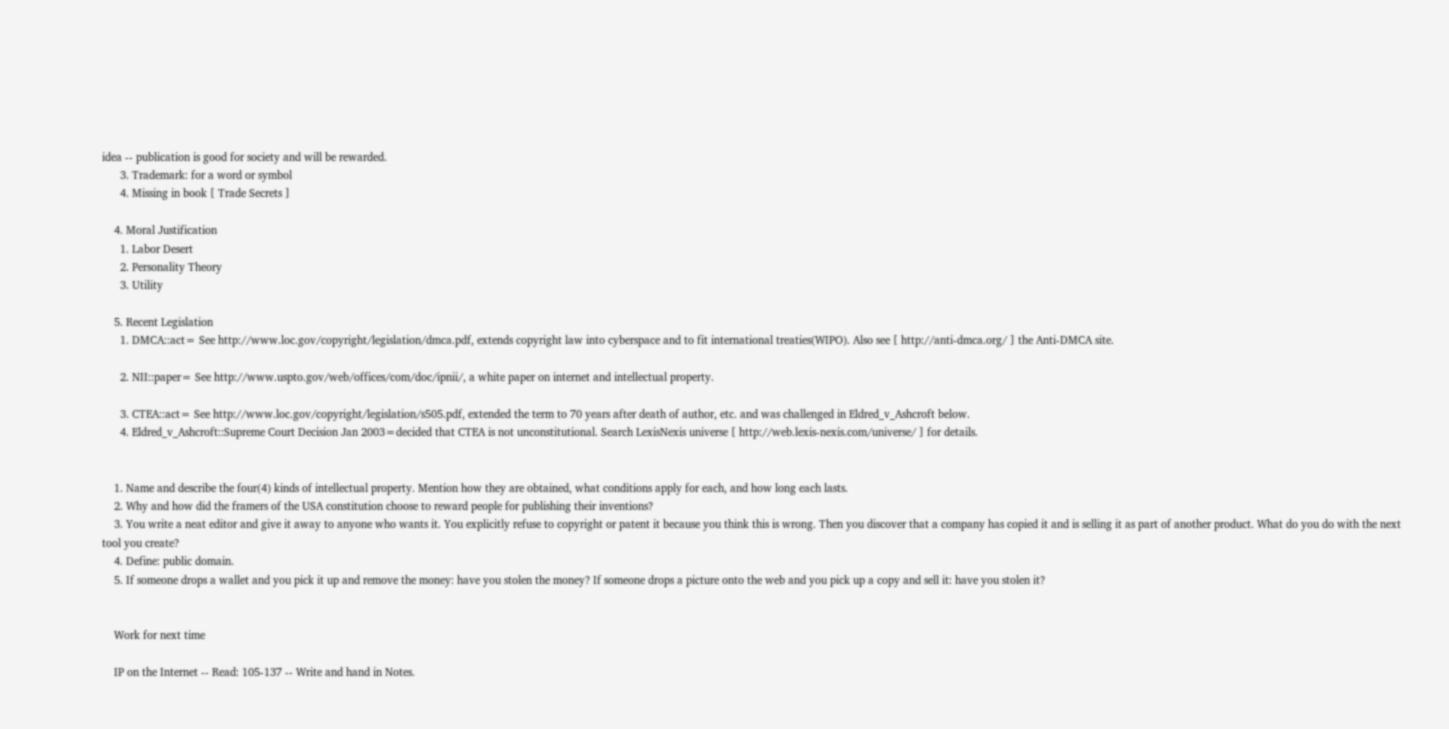idea -- publication is good for society and will be rewarded.
      3. Trademark: for a word or symbol
      4. Missing in book [ Trade Secrets ]

    4. Moral Justification
      1. Labor Desert
      2. Personality Theory
      3. Utility

    5. Recent Legislation
      1. DMCA::act= See http://www.loc.gov/copyright/legislation/dmca.pdf, extends copyright law into cyberspace and to fit international treaties(WIPO). Also see [ http://anti-dmca.org/ ] the Anti-DMCA site.

      2. NII::paper= See http://www.uspto.gov/web/offices/com/doc/ipnii/, a white paper on internet and intellectual property.

      3. CTEA::act= See http://www.loc.gov/copyright/legislation/s505.pdf, extended the term to 70 years after death of author, etc. and was challenged in Eldred_v_Ashcroft below.
      4. Eldred_v_Ashcroft::Supreme Court Decision Jan 2003=decided that CTEA is not unconstitutional. Search LexisNexis universe [ http://web.lexis-nexis.com/universe/ ] for details.


    1. Name and describe the four(4) kinds of intellectual property. Mention how they are obtained, what conditions apply for each, and how long each lasts.
    2. Why and how did the framers of the USA constitution choose to reward people for publishing their inventions?
    3. You write a neat editor and give it away to anyone who wants it. You explicitly refuse to copyright or patent it because you think this is wrong. Then you discover that a company has copied it and is selling it as part of another product. What do you do with the next tool you create?
    4. Define: public domain.
    5. If someone drops a wallet and you pick it up and remove the money: have you stolen the money? If someone drops a picture onto the web and you pick up a copy and sell it: have you stolen it?


    Work for next time

    IP on the Internet -- Read: 105-137 -- Write and hand in Notes.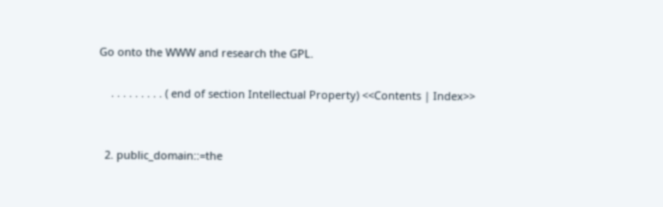Go onto the WWW and research the GPL.

    . . . . . . . . . ( end of section Intellectual Property) <<Contents | Index>>


  2. public_domain::=the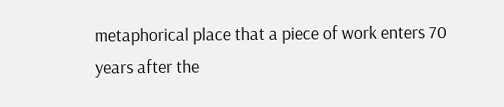metaphorical place that a piece of work enters 70 years after the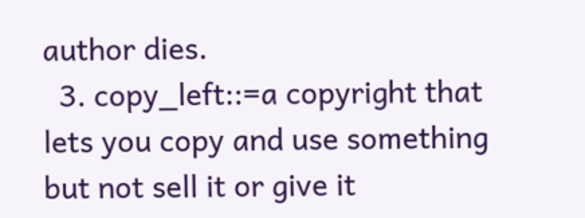author dies.
  3. copy_left::=a copyright that lets you copy and use something but not sell it or give it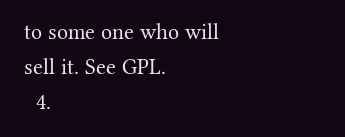to some one who will sell it. See GPL.
  4.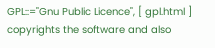GPL::="Gnu Public Licence", [ gpl.html ] copyrights the software and also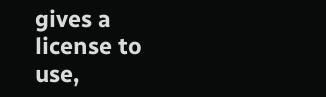gives a license to use,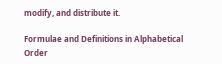modify, and distribute it.

Formulae and Definitions in Alphabetical Order